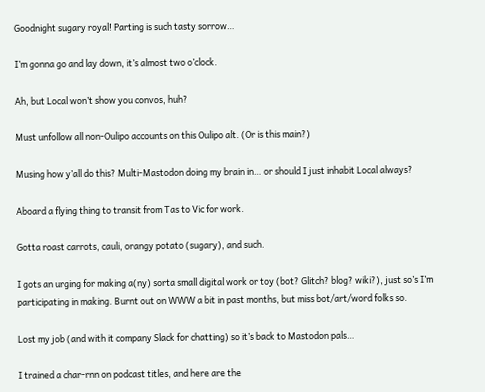Goodnight sugary royal! Parting is such tasty sorrow…

I’m gonna go and lay down, it’s almost two o’clock.

Ah, but Local won’t show you convos, huh?

Must unfollow all non-Oulipo accounts on this Oulipo alt. (Or is this main?)

Musing how y’all do this? Multi-Mastodon doing my brain in… or should I just inhabit Local always?

Aboard a flying thing to transit from Tas to Vic for work.

Gotta roast carrots, cauli, orangy potato (sugary), and such.

I gots an urging for making a(ny) sorta small digital work or toy (bot? Glitch? blog? wiki?), just so’s I’m participating in making. Burnt out on WWW a bit in past months, but miss bot/art/word folks so.

Lost my job (and with it company Slack for chatting) so it’s back to Mastodon pals…

I trained a char-rnn on podcast titles, and here are the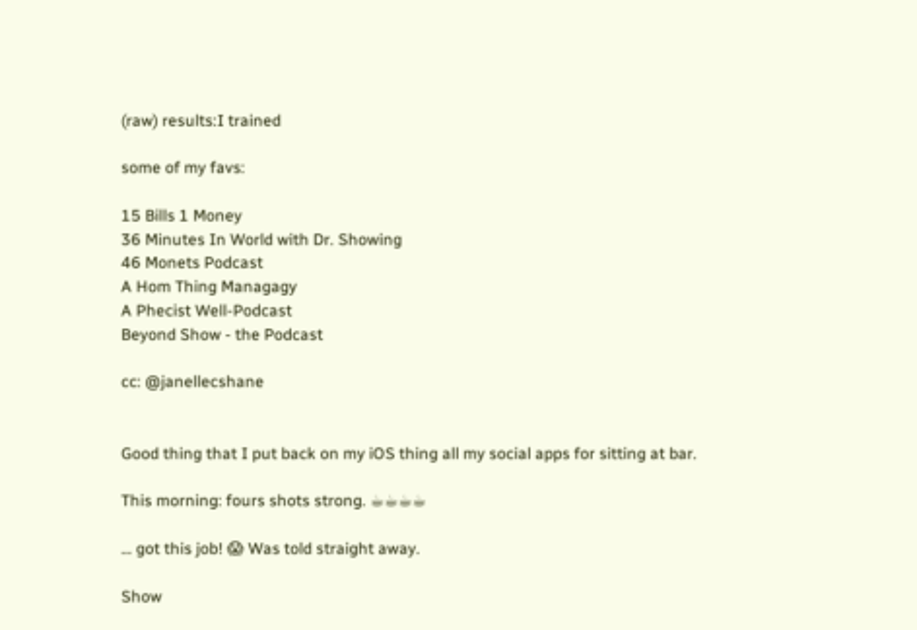(raw) results:I trained

some of my favs:

15 Bills 1 Money
36 Minutes In World with Dr. Showing
46 Monets Podcast
A Hom Thing Managagy
A Phecist Well-Podcast
Beyond Show - the Podcast

cc: @janellecshane


Good thing that I put back on my iOS thing all my social apps for sitting at bar.

This morning: fours shots strong. ☕☕☕☕

… got this job! 😱 Was told straight away.

Show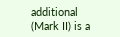additional (Mark II) is a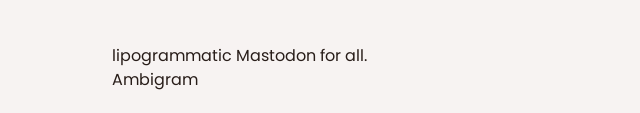lipogrammatic Mastodon for all.
Ambigram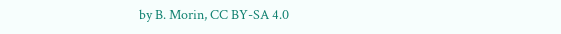by B. Morin, CC BY-SA 4.0